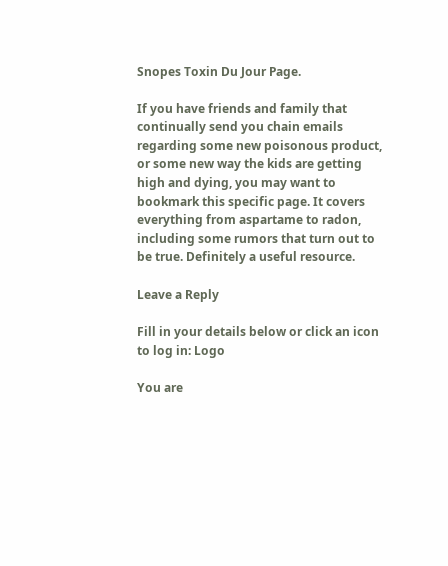Snopes Toxin Du Jour Page.

If you have friends and family that continually send you chain emails regarding some new poisonous product, or some new way the kids are getting high and dying, you may want to bookmark this specific page. It covers everything from aspartame to radon, including some rumors that turn out to be true. Definitely a useful resource.

Leave a Reply

Fill in your details below or click an icon to log in: Logo

You are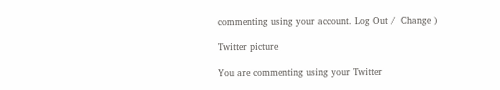commenting using your account. Log Out /  Change )

Twitter picture

You are commenting using your Twitter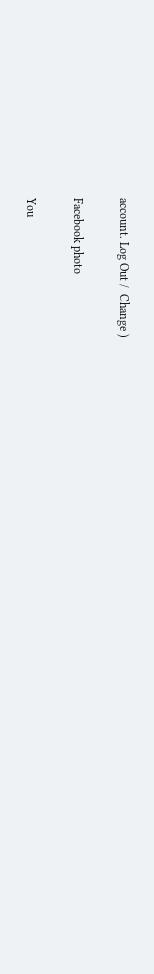account. Log Out /  Change )

Facebook photo

You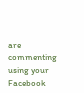are commenting using your Facebook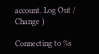account. Log Out /  Change )

Connecting to %s